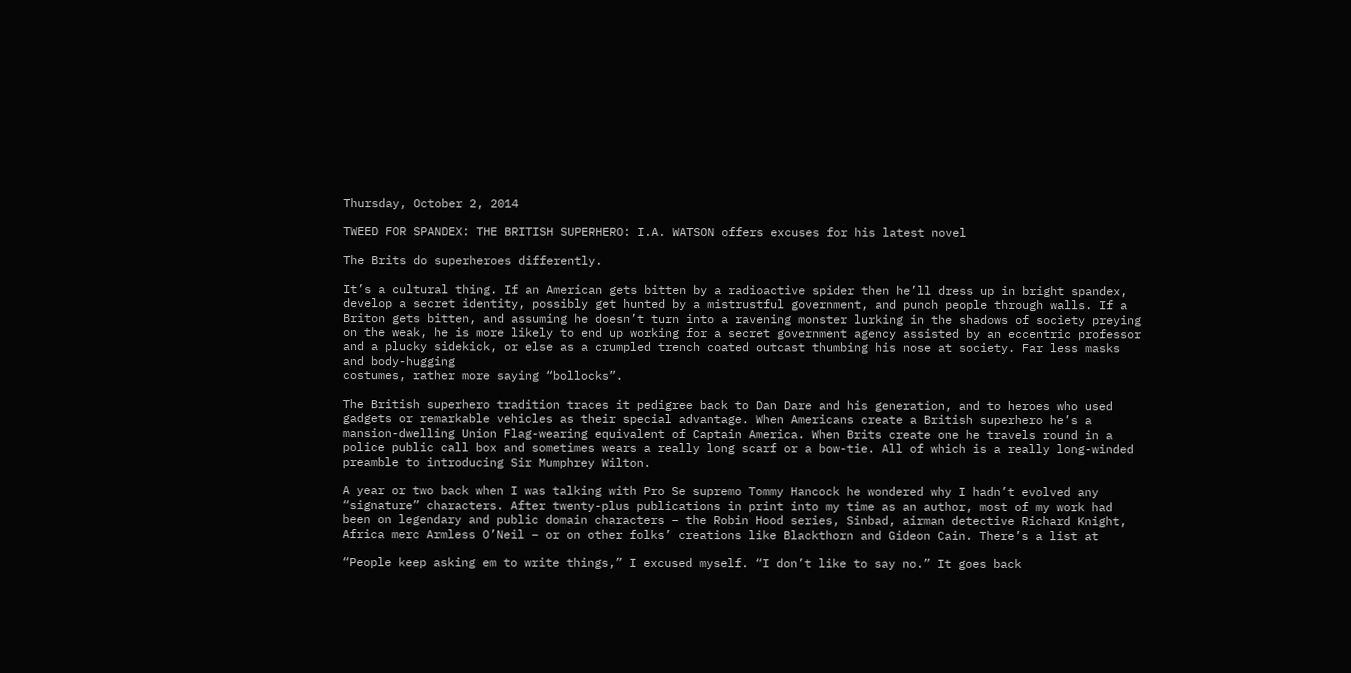Thursday, October 2, 2014

TWEED FOR SPANDEX: THE BRITISH SUPERHERO: I.A. WATSON offers excuses for his latest novel

The Brits do superheroes differently.

It’s a cultural thing. If an American gets bitten by a radioactive spider then he’ll dress up in bright spandex, develop a secret identity, possibly get hunted by a mistrustful government, and punch people through walls. If a Briton gets bitten, and assuming he doesn’t turn into a ravening monster lurking in the shadows of society preying on the weak, he is more likely to end up working for a secret government agency assisted by an eccentric professor and a plucky sidekick, or else as a crumpled trench coated outcast thumbing his nose at society. Far less masks and body-hugging
costumes, rather more saying “bollocks”.

The British superhero tradition traces it pedigree back to Dan Dare and his generation, and to heroes who used gadgets or remarkable vehicles as their special advantage. When Americans create a British superhero he’s a mansion-dwelling Union Flag-wearing equivalent of Captain America. When Brits create one he travels round in a police public call box and sometimes wears a really long scarf or a bow-tie. All of which is a really long-winded preamble to introducing Sir Mumphrey Wilton.

A year or two back when I was talking with Pro Se supremo Tommy Hancock he wondered why I hadn’t evolved any “signature” characters. After twenty-plus publications in print into my time as an author, most of my work had been on legendary and public domain characters – the Robin Hood series, Sinbad, airman detective Richard Knight, Africa merc Armless O’Neil – or on other folks’ creations like Blackthorn and Gideon Cain. There’s a list at

“People keep asking em to write things,” I excused myself. “I don’t like to say no.” It goes back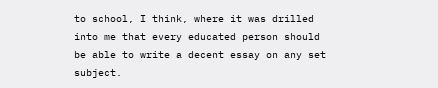to school, I think, where it was drilled into me that every educated person should be able to write a decent essay on any set subject.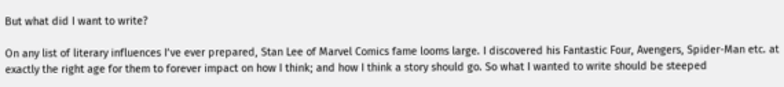But what did I want to write?

On any list of literary influences I’ve ever prepared, Stan Lee of Marvel Comics fame looms large. I discovered his Fantastic Four, Avengers, Spider-Man etc. at exactly the right age for them to forever impact on how I think; and how I think a story should go. So what I wanted to write should be steeped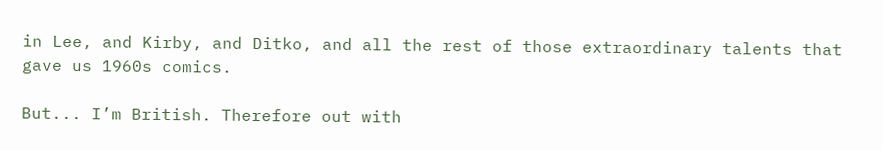in Lee, and Kirby, and Ditko, and all the rest of those extraordinary talents that gave us 1960s comics.

But... I’m British. Therefore out with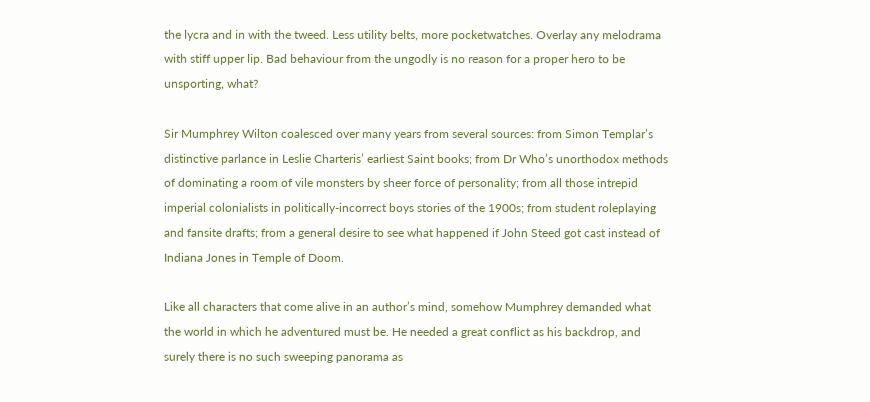the lycra and in with the tweed. Less utility belts, more pocketwatches. Overlay any melodrama with stiff upper lip. Bad behaviour from the ungodly is no reason for a proper hero to be unsporting, what?

Sir Mumphrey Wilton coalesced over many years from several sources: from Simon Templar’s distinctive parlance in Leslie Charteris’ earliest Saint books; from Dr Who’s unorthodox methods of dominating a room of vile monsters by sheer force of personality; from all those intrepid imperial colonialists in politically-incorrect boys stories of the 1900s; from student roleplaying and fansite drafts; from a general desire to see what happened if John Steed got cast instead of Indiana Jones in Temple of Doom.

Like all characters that come alive in an author’s mind, somehow Mumphrey demanded what the world in which he adventured must be. He needed a great conflict as his backdrop, and surely there is no such sweeping panorama as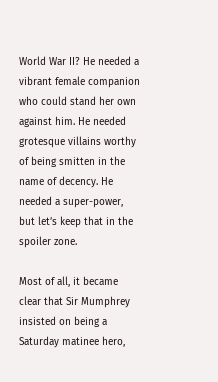World War II? He needed a vibrant female companion who could stand her own against him. He needed grotesque villains worthy of being smitten in the name of decency. He needed a super-power, but let’s keep that in the spoiler zone.

Most of all, it became clear that Sir Mumphrey insisted on being a Saturday matinee hero,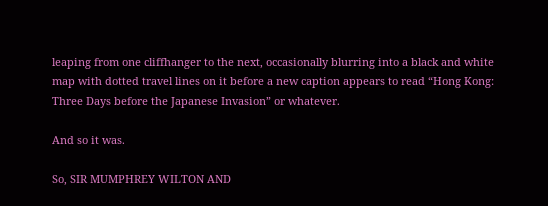leaping from one cliffhanger to the next, occasionally blurring into a black and white map with dotted travel lines on it before a new caption appears to read “Hong Kong: Three Days before the Japanese Invasion” or whatever.

And so it was.

So, SIR MUMPHREY WILTON AND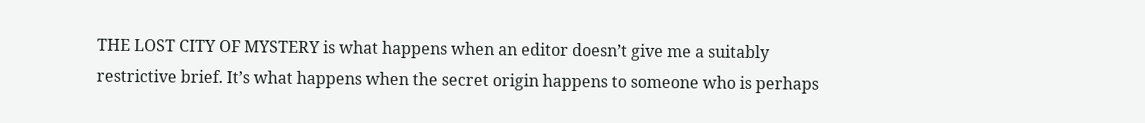THE LOST CITY OF MYSTERY is what happens when an editor doesn’t give me a suitably restrictive brief. It’s what happens when the secret origin happens to someone who is perhaps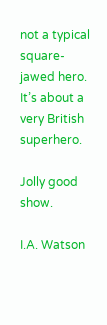not a typical square-jawed hero. It’s about a very British superhero.

Jolly good show.

I.A. Watson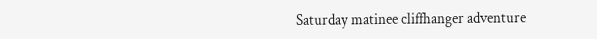Saturday matinee cliffhanger adventure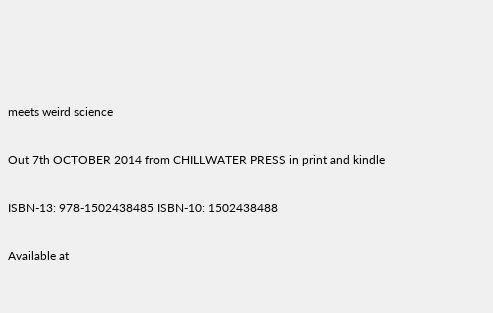meets weird science

Out 7th OCTOBER 2014 from CHILLWATER PRESS in print and kindle

ISBN-13: 978-1502438485 ISBN-10: 1502438488

Available at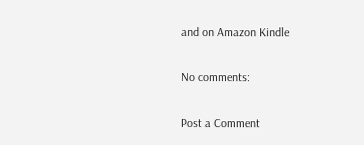and on Amazon Kindle

No comments:

Post a Comment